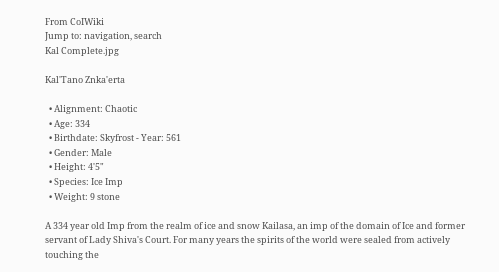From CoIWiki
Jump to: navigation, search
Kal Complete.jpg

Kal'Tano Znka'erta

  • Alignment: Chaotic
  • Age: 334
  • Birthdate: Skyfrost - Year: 561
  • Gender: Male
  • Height: 4'5"
  • Species: Ice Imp
  • Weight: 9 stone

A 334 year old Imp from the realm of ice and snow Kailasa, an imp of the domain of Ice and former servant of Lady Shiva's Court. For many years the spirits of the world were sealed from actively touching the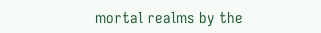mortal realms by the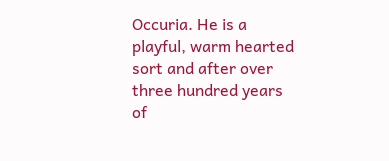Occuria. He is a playful, warm hearted sort and after over three hundred years of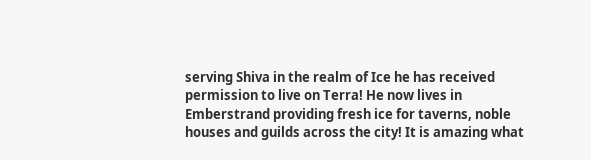serving Shiva in the realm of Ice he has received permission to live on Terra! He now lives in Emberstrand providing fresh ice for taverns, noble houses and guilds across the city! It is amazing what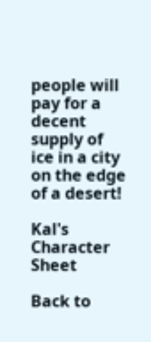people will pay for a decent supply of ice in a city on the edge of a desert!

Kal's Character Sheet

Back to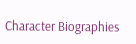Character Biographies